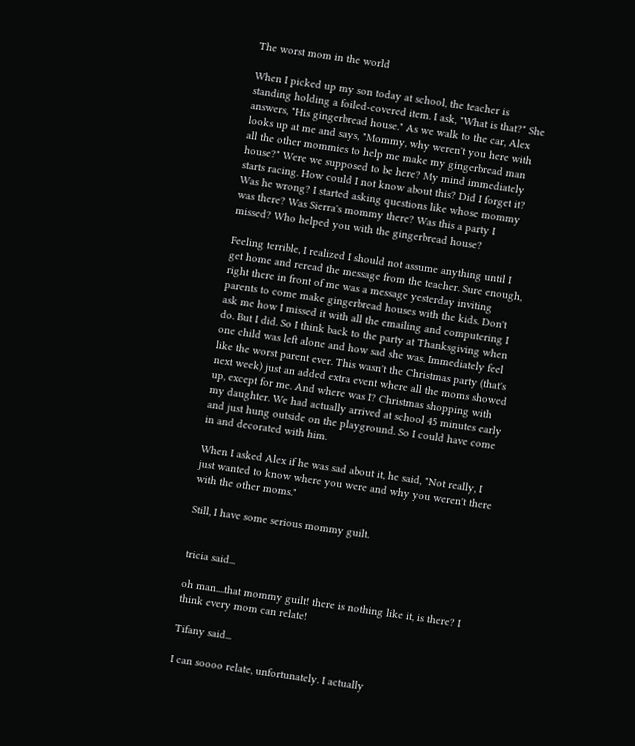The worst mom in the world

When I picked up my son today at school, the teacher is standing holding a foiled-covered item. I ask, "What is that?" She answers, "His gingerbread house." As we walk to the car, Alex looks up at me and says, "Mommy, why weren't you here with all the other mommies to help me make my gingerbread man house?" Were we supposed to be here? My mind immediately starts racing. How could I not know about this? Did I forget it? Was he wrong? I started asking questions like whose mommy was there? Was Sierra's mommy there? Was this a party I missed? Who helped you with the gingerbread house?

Feeling terrible, I realized I should not assume anything until I get home and reread the message from the teacher. Sure enough, right there in front of me was a message yesterday inviting parents to come make gingerbread houses with the kids. Don't ask me how I missed it with all the emailing and computering I do. But I did. So I think back to the party at Thanksgiving when one child was left alone and how sad she was. Immediately feel like the worst parent ever. This wasn't the Christmas party (that's next week) just an added extra event where all the moms showed up, except for me. And where was I? Christmas shopping with my daughter. We had actually arrived at school 45 minutes early and just hung outside on the playground. So I could have come in and decorated with him.

When I asked Alex if he was sad about it, he said, "Not really, I just wanted to know where you were and why you weren't there with the other moms."

Still, I have some serious mommy guilt.


tricia said...

oh man....that mommy guilt! there is nothing like it, is there? I think every mom can relate!

Tifany said...

I can soooo relate, unfortunately. I actually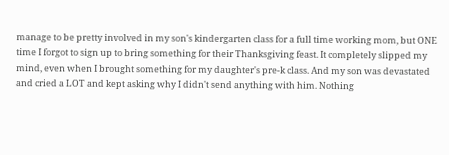manage to be pretty involved in my son's kindergarten class for a full time working mom, but ONE time I forgot to sign up to bring something for their Thanksgiving feast. It completely slipped my mind, even when I brought something for my daughter's pre-k class. And my son was devastated and cried a LOT and kept asking why I didn't send anything with him. Nothing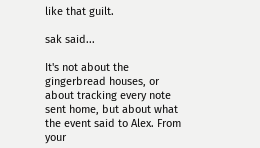like that guilt.

sak said...

It's not about the gingerbread houses, or about tracking every note sent home, but about what the event said to Alex. From your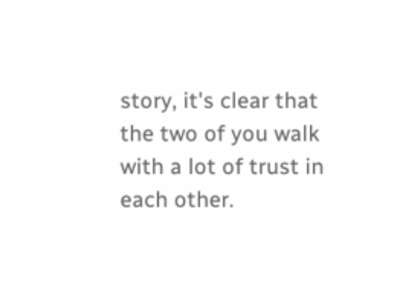story, it's clear that the two of you walk with a lot of trust in each other.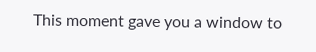This moment gave you a window to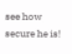see how secure he is!